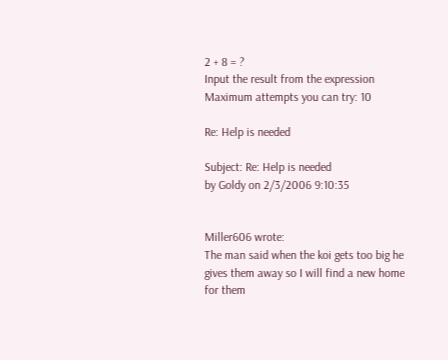2 + 8 = ?
Input the result from the expression
Maximum attempts you can try: 10

Re: Help is needed

Subject: Re: Help is needed
by Goldy on 2/3/2006 9:10:35


Miller606 wrote:
The man said when the koi gets too big he gives them away so I will find a new home for them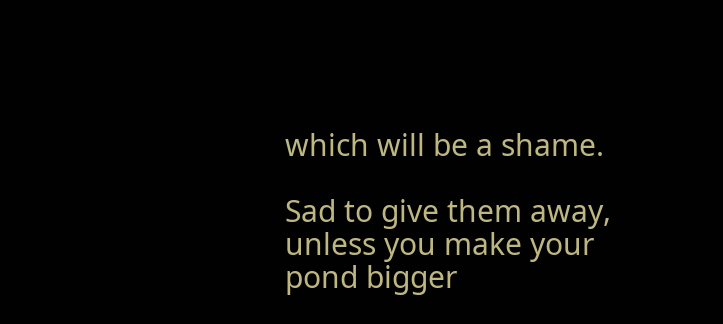which will be a shame.

Sad to give them away, unless you make your pond bigger